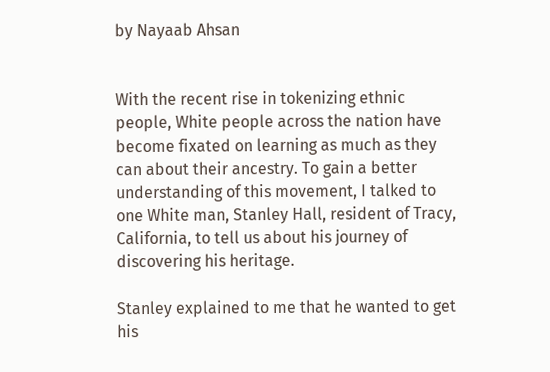by Nayaab Ahsan


With the recent rise in tokenizing ethnic people, White people across the nation have become fixated on learning as much as they can about their ancestry. To gain a better understanding of this movement, I talked to one White man, Stanley Hall, resident of Tracy, California, to tell us about his journey of discovering his heritage.

Stanley explained to me that he wanted to get his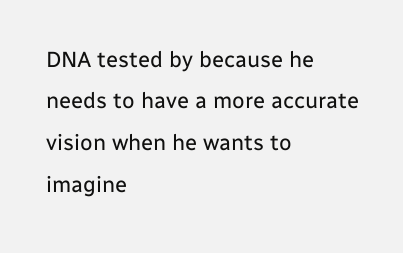DNA tested by because he needs to have a more accurate vision when he wants to imagine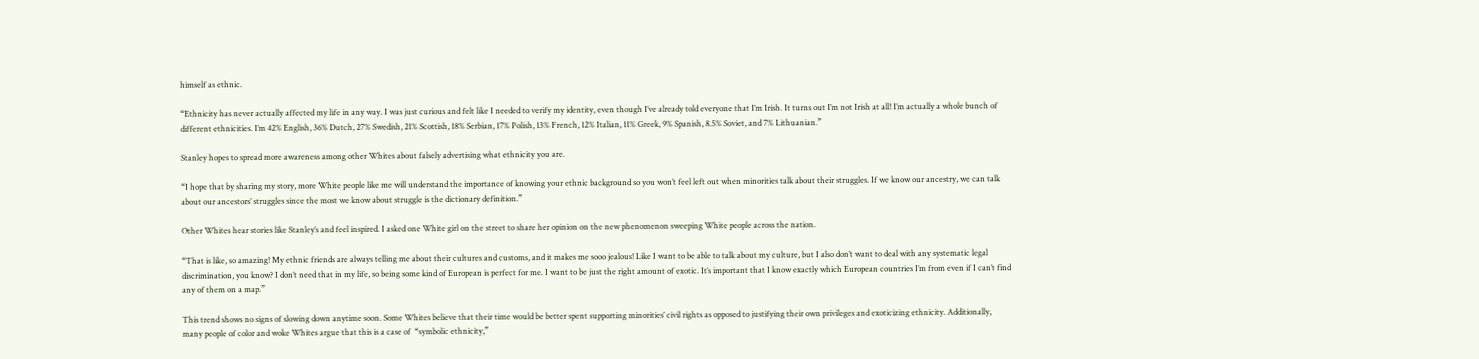himself as ethnic.

“Ethnicity has never actually affected my life in any way. I was just curious and felt like I needed to verify my identity, even though I’ve already told everyone that I’m Irish. It turns out I’m not Irish at all! I’m actually a whole bunch of different ethnicities. I’m 42% English, 36% Dutch, 27% Swedish, 21% Scottish, 18% Serbian, 17% Polish, 13% French, 12% Italian, 11% Greek, 9% Spanish, 8.5% Soviet, and 7% Lithuanian.”

Stanley hopes to spread more awareness among other Whites about falsely advertising what ethnicity you are.

“I hope that by sharing my story, more White people like me will understand the importance of knowing your ethnic background so you won’t feel left out when minorities talk about their struggles. If we know our ancestry, we can talk about our ancestors’ struggles since the most we know about struggle is the dictionary definition.”

Other Whites hear stories like Stanley’s and feel inspired. I asked one White girl on the street to share her opinion on the new phenomenon sweeping White people across the nation.

“That is like, so amazing! My ethnic friends are always telling me about their cultures and customs, and it makes me sooo jealous! Like I want to be able to talk about my culture, but I also don’t want to deal with any systematic legal discrimination, you know? I don’t need that in my life, so being some kind of European is perfect for me. I want to be just the right amount of exotic. It’s important that I know exactly which European countries I’m from even if I can’t find any of them on a map.”

This trend shows no signs of slowing down anytime soon. Some Whites believe that their time would be better spent supporting minorities’ civil rights as opposed to justifying their own privileges and exoticizing ethnicity. Additionally, many people of color and woke Whites argue that this is a case of  “symbolic ethnicity,”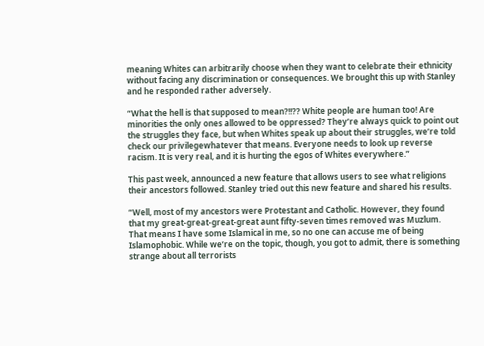meaning Whites can arbitrarily choose when they want to celebrate their ethnicity without facing any discrimination or consequences. We brought this up with Stanley and he responded rather adversely.

“What the hell is that supposed to mean?!!?? White people are human too! Are minorities the only ones allowed to be oppressed? They’re always quick to point out the struggles they face, but when Whites speak up about their struggles, we’re told check our privilegewhatever that means. Everyone needs to look up reverse racism. It is very real, and it is hurting the egos of Whites everywhere.”

This past week, announced a new feature that allows users to see what religions their ancestors followed. Stanley tried out this new feature and shared his results.

“Well, most of my ancestors were Protestant and Catholic. However, they found that my great-great-great-great aunt fifty-seven times removed was Muzlum. That means I have some Islamical in me, so no one can accuse me of being Islamophobic. While we’re on the topic, though, you got to admit, there is something strange about all terrorists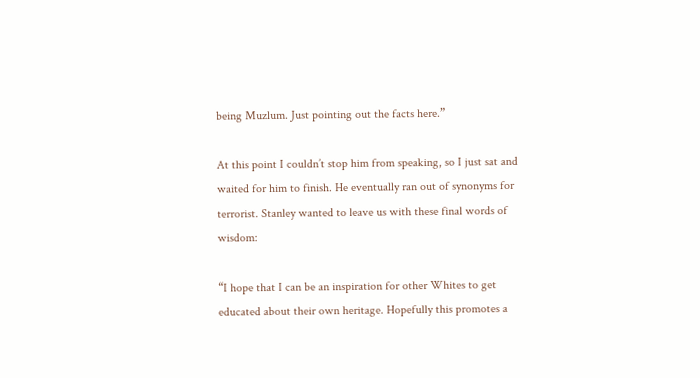being Muzlum. Just pointing out the facts here.”

At this point I couldn’t stop him from speaking, so I just sat and waited for him to finish. He eventually ran out of synonyms for terrorist. Stanley wanted to leave us with these final words of wisdom:

“I hope that I can be an inspiration for other Whites to get educated about their own heritage. Hopefully this promotes a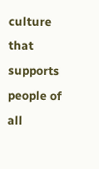culture that supports people of all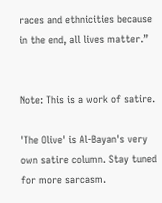races and ethnicities because in the end, all lives matter.”


Note: This is a work of satire.

'The Olive' is Al-Bayan's very own satire column. Stay tuned for more sarcasm.